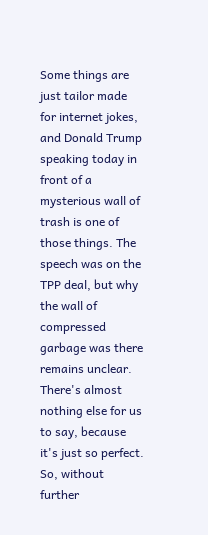Some things are just tailor made for internet jokes, and Donald Trump speaking today in front of a mysterious wall of trash is one of those things. The speech was on the TPP deal, but why the wall of compressed garbage was there remains unclear. There's almost nothing else for us to say, because it's just so perfect. So, without further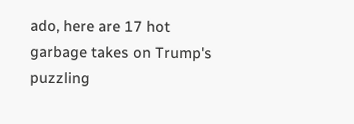ado, here are 17 hot garbage takes on Trump's puzzling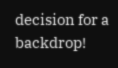decision for a backdrop!